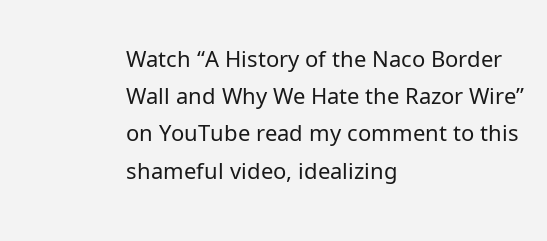Watch “A History of the Naco Border Wall and Why We Hate the Razor Wire” on YouTube read my comment to this shameful video, idealizing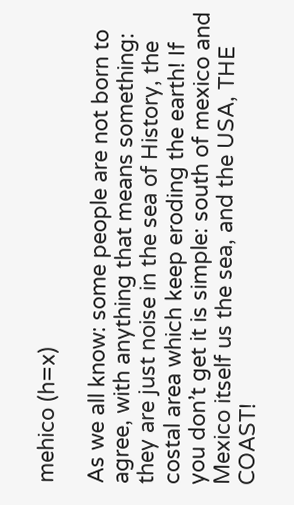mehico (h=x)

As we all know: some people are not born to agree, with anything that means something: they are just noise in the sea of History, the costal area which keep eroding the earth! If you don’t get it is simple: south of mexico and Mexico itself us the sea, and the USA, THE COAST!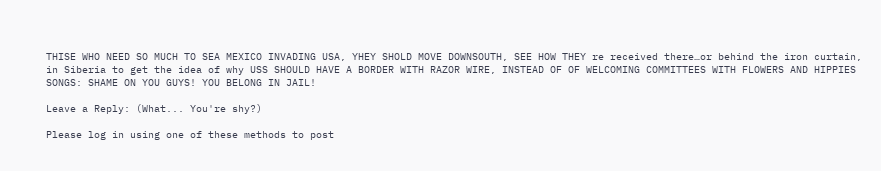THISE WHO NEED SO MUCH TO SEA MEXICO INVADING USA, YHEY SHOLD MOVE DOWNSOUTH, SEE HOW THEY re received there…or behind the iron curtain, in Siberia to get the idea of why USS SHOULD HAVE A BORDER WITH RAZOR WIRE, INSTEAD OF OF WELCOMING COMMITTEES WITH FLOWERS AND HIPPIES SONGS: SHAME ON YOU GUYS! YOU BELONG IN JAIL!

Leave a Reply: (What... You're shy?)

Please log in using one of these methods to post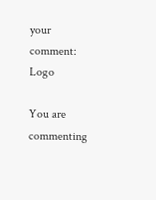your comment: Logo

You are commenting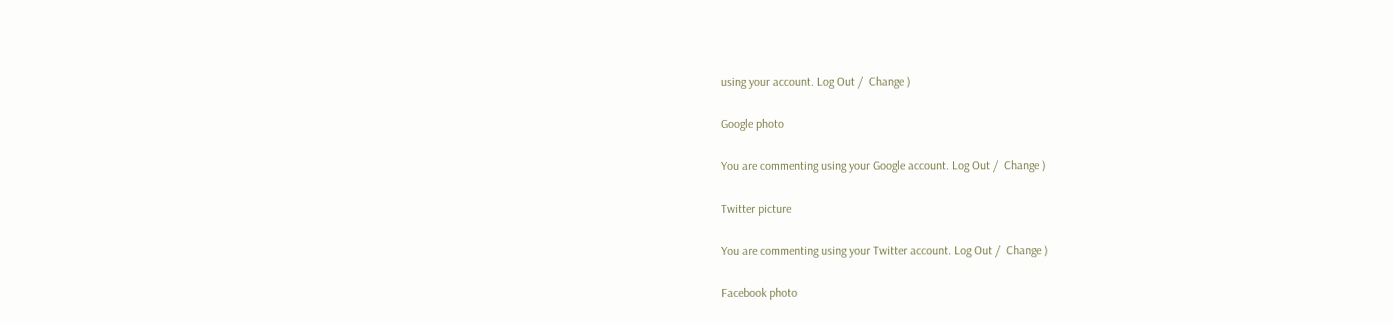using your account. Log Out /  Change )

Google photo

You are commenting using your Google account. Log Out /  Change )

Twitter picture

You are commenting using your Twitter account. Log Out /  Change )

Facebook photo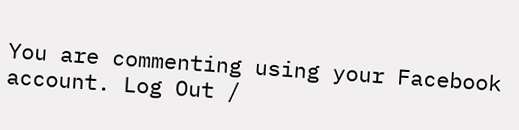You are commenting using your Facebook account. Log Out /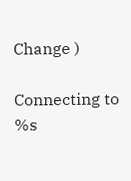Change )

Connecting to %s